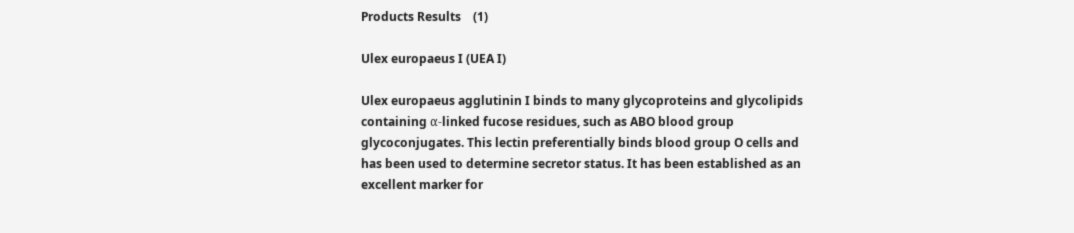Products Results    (1)

Ulex europaeus I (UEA I)

Ulex europaeus agglutinin I binds to many glycoproteins and glycolipids containing α-linked fucose residues, such as ABO blood group glycoconjugates. This lectin preferentially binds blood group O cells and has been used to determine secretor status. It has been established as an excellent marker for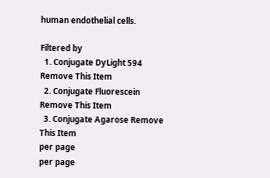human endothelial cells.

Filtered by
  1. Conjugate DyLight 594 Remove This Item
  2. Conjugate Fluorescein Remove This Item
  3. Conjugate Agarose Remove This Item
per page
per page